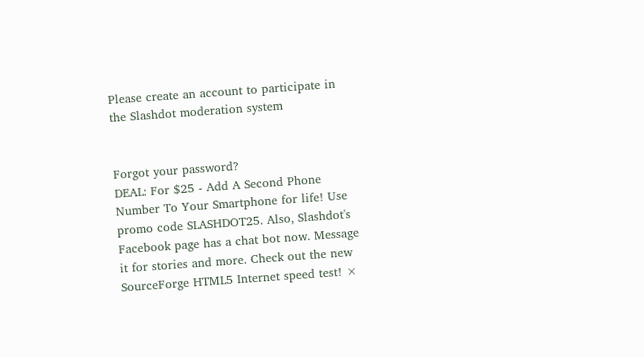Please create an account to participate in the Slashdot moderation system


Forgot your password?
DEAL: For $25 - Add A Second Phone Number To Your Smartphone for life! Use promo code SLASHDOT25. Also, Slashdot's Facebook page has a chat bot now. Message it for stories and more. Check out the new SourceForge HTML5 Internet speed test! ×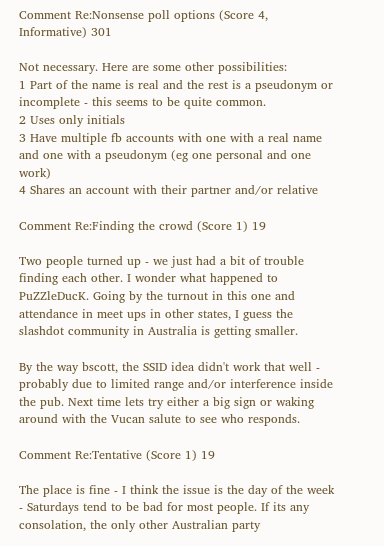Comment Re:Nonsense poll options (Score 4, Informative) 301

Not necessary. Here are some other possibilities:
1 Part of the name is real and the rest is a pseudonym or incomplete - this seems to be quite common.
2 Uses only initials
3 Have multiple fb accounts with one with a real name and one with a pseudonym (eg one personal and one work)
4 Shares an account with their partner and/or relative

Comment Re:Finding the crowd (Score 1) 19

Two people turned up - we just had a bit of trouble finding each other. I wonder what happened to PuZZleDucK. Going by the turnout in this one and attendance in meet ups in other states, I guess the slashdot community in Australia is getting smaller.

By the way bscott, the SSID idea didn't work that well - probably due to limited range and/or interference inside the pub. Next time lets try either a big sign or waking around with the Vucan salute to see who responds.

Comment Re:Tentative (Score 1) 19

The place is fine - I think the issue is the day of the week - Saturdays tend to be bad for most people. If its any consolation, the only other Australian party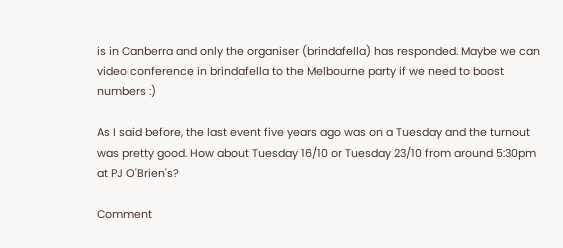is in Canberra and only the organiser (brindafella) has responded. Maybe we can video conference in brindafella to the Melbourne party if we need to boost numbers :)

As I said before, the last event five years ago was on a Tuesday and the turnout was pretty good. How about Tuesday 16/10 or Tuesday 23/10 from around 5:30pm at PJ O'Brien's?

Comment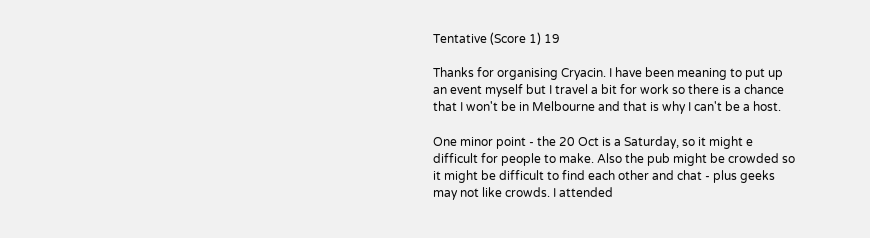Tentative (Score 1) 19

Thanks for organising Cryacin. I have been meaning to put up an event myself but I travel a bit for work so there is a chance that I won't be in Melbourne and that is why I can't be a host.

One minor point - the 20 Oct is a Saturday, so it might e difficult for people to make. Also the pub might be crowded so it might be difficult to find each other and chat - plus geeks may not like crowds. I attended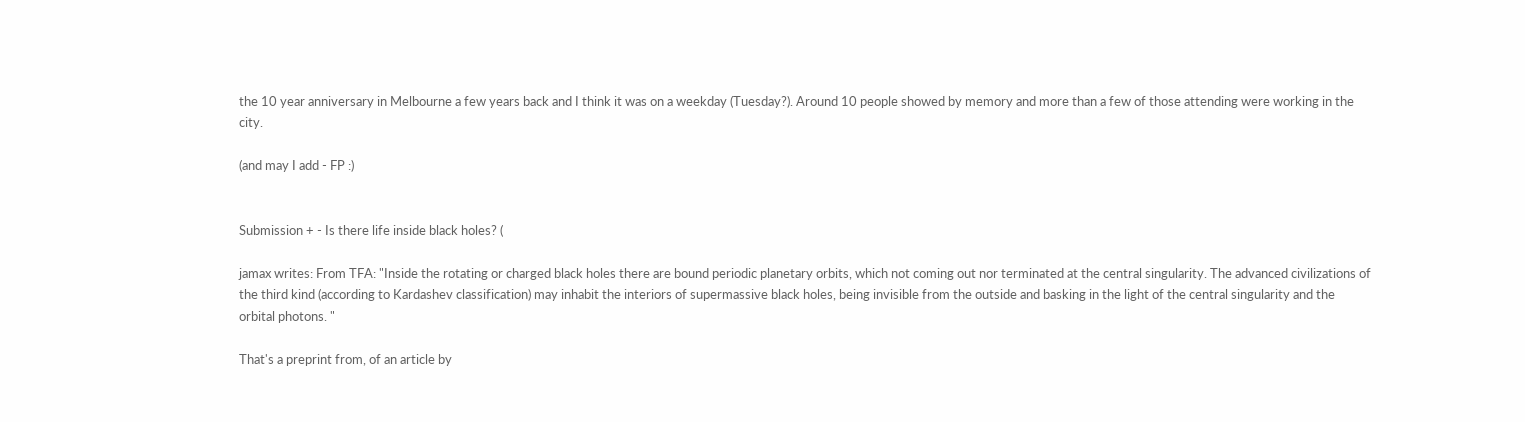the 10 year anniversary in Melbourne a few years back and I think it was on a weekday (Tuesday?). Around 10 people showed by memory and more than a few of those attending were working in the city.

(and may I add - FP :)


Submission + - Is there life inside black holes? (

jamax writes: From TFA: "Inside the rotating or charged black holes there are bound periodic planetary orbits, which not coming out nor terminated at the central singularity. The advanced civilizations of the third kind (according to Kardashev classification) may inhabit the interiors of supermassive black holes, being invisible from the outside and basking in the light of the central singularity and the orbital photons. "

That's a preprint from, of an article by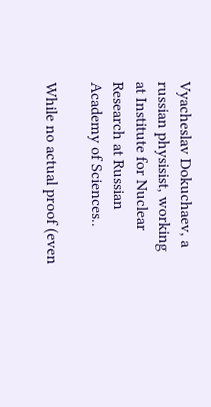Vyacheslav Dokuchaev, a russian physisist, working at Institute for Nuclear Research at Russian Academy of Sciences..

While no actual proof (even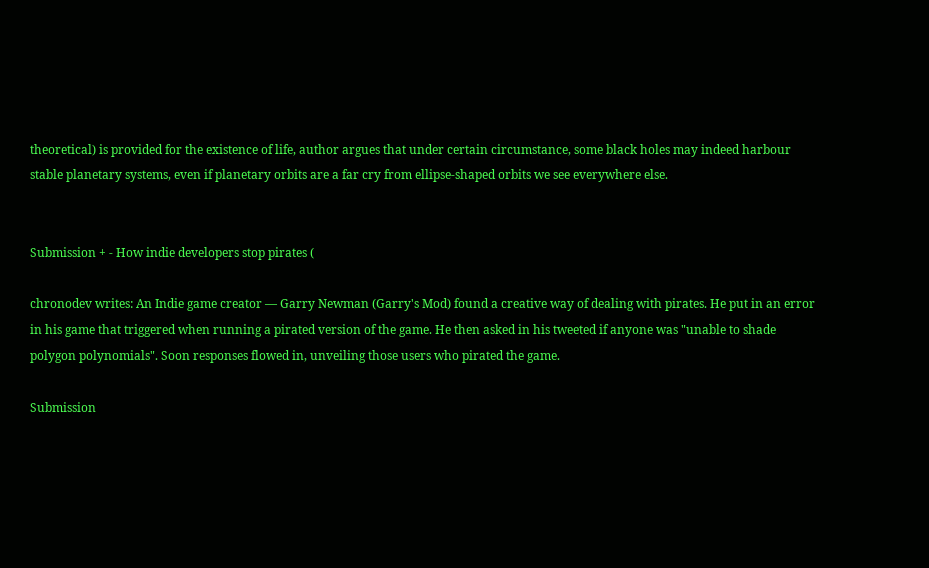theoretical) is provided for the existence of life, author argues that under certain circumstance, some black holes may indeed harbour stable planetary systems, even if planetary orbits are a far cry from ellipse-shaped orbits we see everywhere else.


Submission + - How indie developers stop pirates (

chronodev writes: An Indie game creator — Garry Newman (Garry's Mod) found a creative way of dealing with pirates. He put in an error in his game that triggered when running a pirated version of the game. He then asked in his tweeted if anyone was "unable to shade polygon polynomials". Soon responses flowed in, unveiling those users who pirated the game.

Submission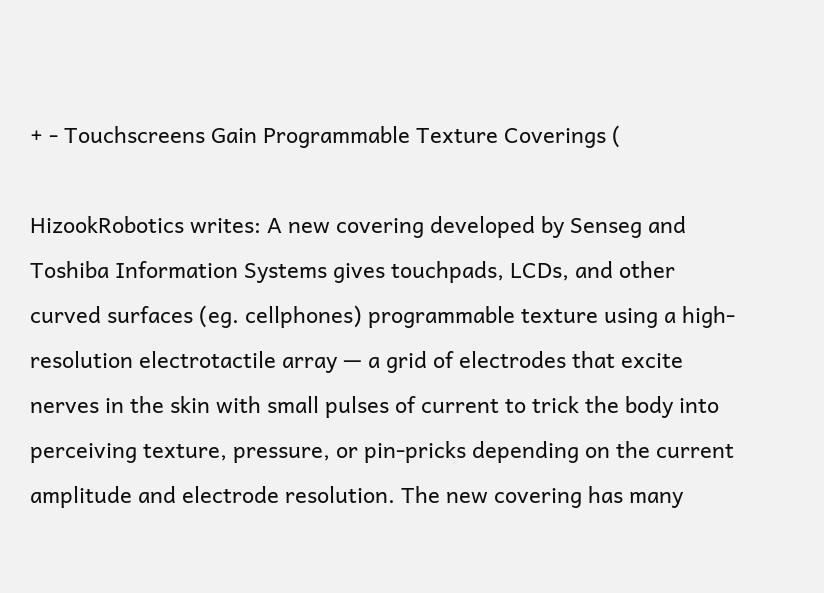+ - Touchscreens Gain Programmable Texture Coverings (

HizookRobotics writes: A new covering developed by Senseg and Toshiba Information Systems gives touchpads, LCDs, and other curved surfaces (eg. cellphones) programmable texture using a high-resolution electrotactile array — a grid of electrodes that excite nerves in the skin with small pulses of current to trick the body into perceiving texture, pressure, or pin-pricks depending on the current amplitude and electrode resolution. The new covering has many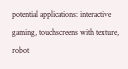potential applications: interactive gaming, touchscreens with texture, robot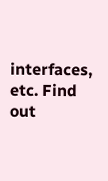interfaces, etc. Find out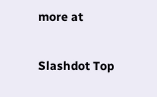more at

Slashdot Top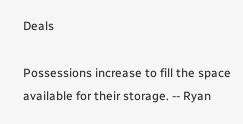Deals

Possessions increase to fill the space available for their storage. -- Ryan